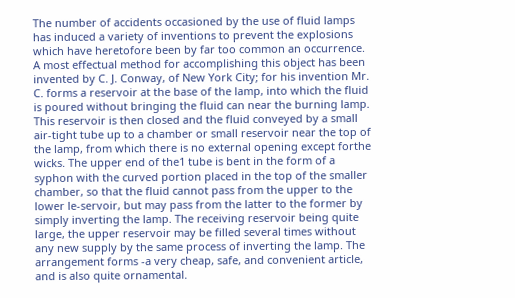The number of accidents occasioned by the use of fluid lamps has induced a variety of inventions to prevent the explosions which have heretofore been by far too common an occurrence. A most effectual method for accomplishing this object has been invented by C. J. Conway, of New York City; for his invention Mr. C. forms a reservoir at the base of the lamp, into which the fluid is poured without bringing the fluid can near the burning lamp. This reservoir is then closed and the fluid conveyed by a small air-tight tube up to a chamber or small reservoir near the top of the lamp, from which there is no external opening except forthe wicks. The upper end of the1 tube is bent in the form of a syphon with the curved portion placed in the top of the smaller chamber, so that the fluid cannot pass from the upper to the lower le-servoir, but may pass from the latter to the former by simply inverting the lamp. The receiving reservoir being quite large, the upper reservoir may be filled several times without any new supply by the same process of inverting the lamp. The arrangement forms -a very cheap, safe, and convenient article, and is also quite ornamental.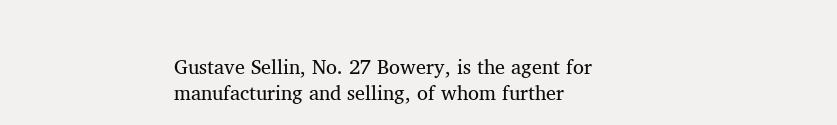Gustave Sellin, No. 27 Bowery, is the agent for manufacturing and selling, of whom further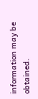information may be obtained.